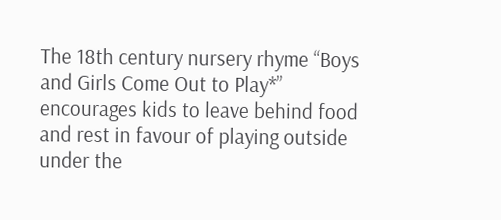The 18th century nursery rhyme “Boys and Girls Come Out to Play*” encourages kids to leave behind food and rest in favour of playing outside under the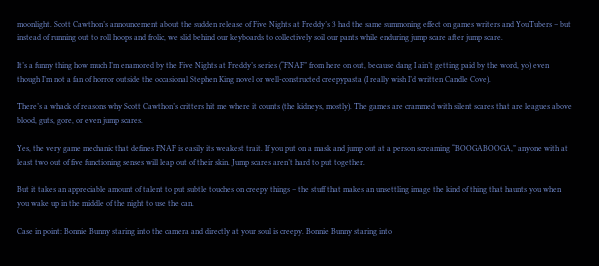moonlight. Scott Cawthon’s announcement about the sudden release of Five Nights at Freddy’s 3 had the same summoning effect on games writers and YouTubers – but instead of running out to roll hoops and frolic, we slid behind our keyboards to collectively soil our pants while enduring jump scare after jump scare.

It’s a funny thing how much I’m enamored by the Five Nights at Freddy’s series (“FNAF” from here on out, because dang I ain’t getting paid by the word, yo) even though I’m not a fan of horror outside the occasional Stephen King novel or well-constructed creepypasta (I really wish I’d written Candle Cove).

There’s a whack of reasons why Scott Cawthon’s critters hit me where it counts (the kidneys, mostly). The games are crammed with silent scares that are leagues above blood, guts, gore, or even jump scares.

Yes, the very game mechanic that defines FNAF is easily its weakest trait. If you put on a mask and jump out at a person screaming “BOOGABOOGA,” anyone with at least two out of five functioning senses will leap out of their skin. Jump scares aren’t hard to put together.

But it takes an appreciable amount of talent to put subtle touches on creepy things – the stuff that makes an unsettling image the kind of thing that haunts you when you wake up in the middle of the night to use the can.

Case in point: Bonnie Bunny staring into the camera and directly at your soul is creepy. Bonnie Bunny staring into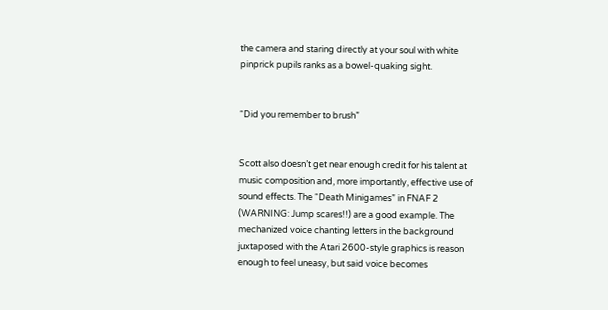the camera and staring directly at your soul with white pinprick pupils ranks as a bowel-quaking sight.


“Did you remember to brush”


Scott also doesn’t get near enough credit for his talent at music composition and, more importantly, effective use of sound effects. The “Death Minigames” in FNAF 2 (WARNING: Jump scares!!) are a good example. The mechanized voice chanting letters in the background juxtaposed with the Atari 2600-style graphics is reason enough to feel uneasy, but said voice becomes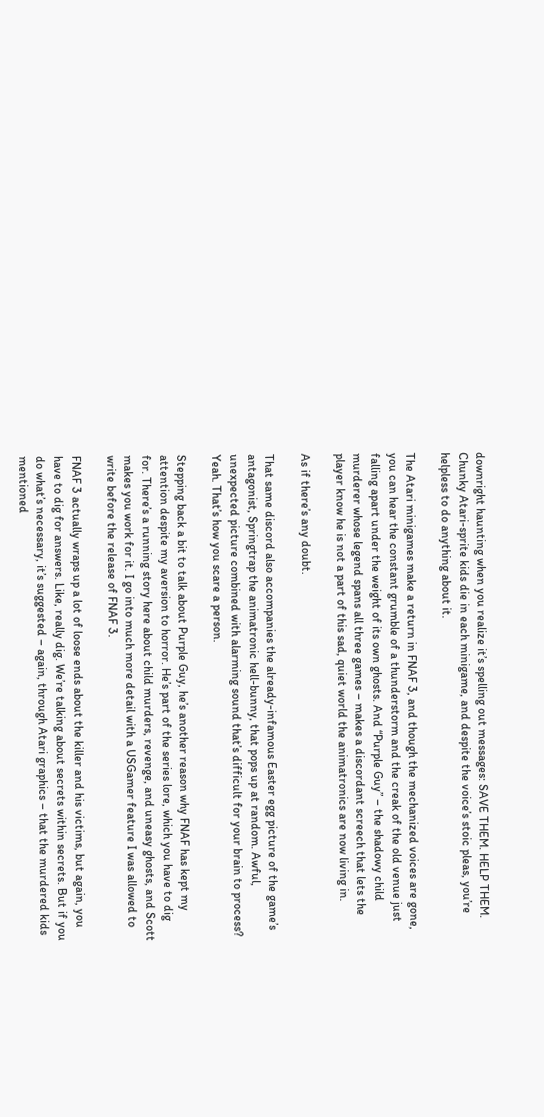downright haunting when you realize it’s spelling out messages: SAVE THEM. HELP THEM. Chunky Atari-sprite kids die in each minigame, and despite the voice’s stoic pleas, you’re helpless to do anything about it.

The Atari minigames make a return in FNAF 3, and though the mechanized voices are gone, you can hear the constant grumble of a thunderstorm and the creak of the old venue just falling apart under the weight of its own ghosts. And “Purple Guy” – the shadowy child murderer whose legend spans all three games – makes a discordant screech that lets the player know he is not a part of this sad, quiet world the animatronics are now living in.

As if there’s any doubt.

That same discord also accompanies the already-infamous Easter egg picture of the game’s antagonist, Springtrap the animatronic hell-bunny, that pops up at random. Awful, unexpected picture combined with alarming sound that’s difficult for your brain to process? Yeah. That’s how you scare a person.

Stepping back a bit to talk about Purple Guy, he’s another reason why FNAF has kept my attention despite my aversion to horror. He’s part of the series lore, which you have to dig for. There’s a running story here about child murders, revenge, and uneasy ghosts, and Scott makes you work for it. I go into much more detail with a USGamer feature I was allowed to write before the release of FNAF 3.

FNAF 3 actually wraps up a lot of loose ends about the killer and his victims, but again, you have to dig for answers. Like, really dig. We’re talking about secrets within secrets. But if you do what’s necessary, it’s suggested – again, through Atari graphics – that the murdered kids mentioned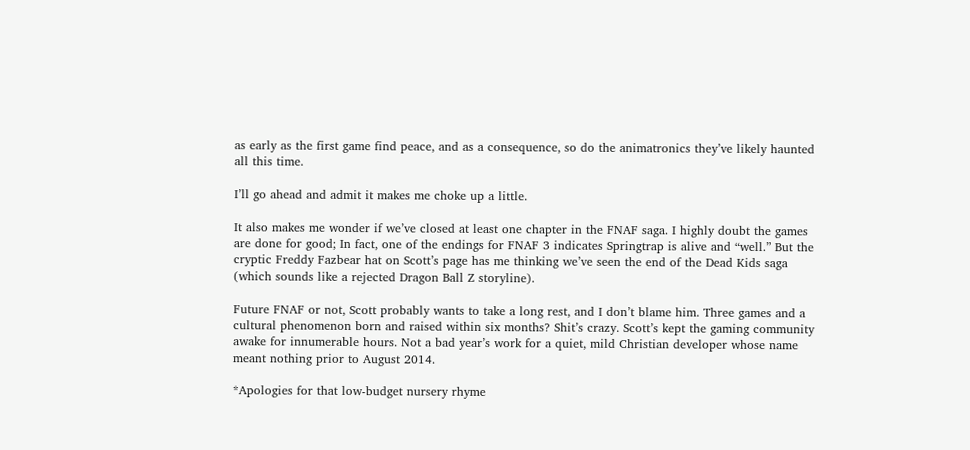as early as the first game find peace, and as a consequence, so do the animatronics they’ve likely haunted all this time.

I’ll go ahead and admit it makes me choke up a little.

It also makes me wonder if we’ve closed at least one chapter in the FNAF saga. I highly doubt the games are done for good; In fact, one of the endings for FNAF 3 indicates Springtrap is alive and “well.” But the cryptic Freddy Fazbear hat on Scott’s page has me thinking we’ve seen the end of the Dead Kids saga (which sounds like a rejected Dragon Ball Z storyline).

Future FNAF or not, Scott probably wants to take a long rest, and I don’t blame him. Three games and a cultural phenomenon born and raised within six months? Shit’s crazy. Scott’s kept the gaming community awake for innumerable hours. Not a bad year’s work for a quiet, mild Christian developer whose name meant nothing prior to August 2014.

*Apologies for that low-budget nursery rhyme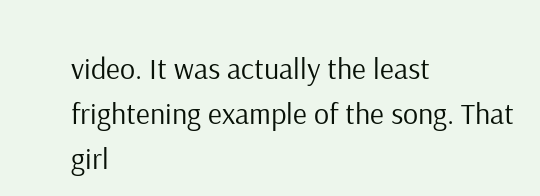video. It was actually the least frightening example of the song. That girl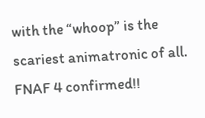with the “whoop” is the scariest animatronic of all. FNAF 4 confirmed!!